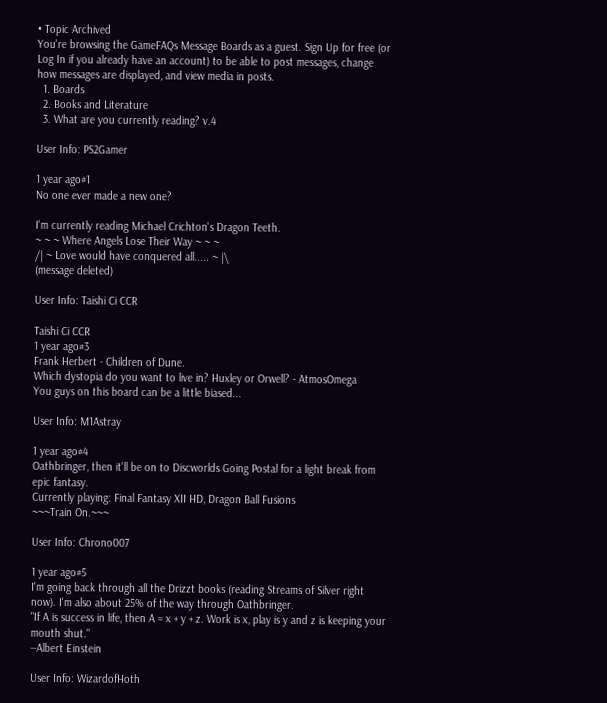• Topic Archived
You're browsing the GameFAQs Message Boards as a guest. Sign Up for free (or Log In if you already have an account) to be able to post messages, change how messages are displayed, and view media in posts.
  1. Boards
  2. Books and Literature
  3. What are you currently reading? v.4

User Info: PS2Gamer

1 year ago#1
No one ever made a new one?

I'm currently reading Michael Crichton's Dragon Teeth.
~ ~ ~ Where Angels Lose Their Way ~ ~ ~
/| ~ Love would have conquered all..... ~ |\
(message deleted)

User Info: Taishi Ci CCR

Taishi Ci CCR
1 year ago#3
Frank Herbert - Children of Dune.
Which dystopia do you want to live in? Huxley or Orwell? - AtmosOmega
You guys on this board can be a little biased...

User Info: M1Astray

1 year ago#4
Oathbringer, then it'll be on to Discworlds Going Postal for a light break from epic fantasy.
Currently playing: Final Fantasy XII HD, Dragon Ball Fusions
~~~Train On.~~~

User Info: Chrono007

1 year ago#5
I'm going back through all the Drizzt books (reading Streams of Silver right now). I'm also about 25% of the way through Oathbringer.
"If A is success in life, then A = x + y + z. Work is x, play is y and z is keeping your mouth shut."
--Albert Einstein

User Info: WizardofHoth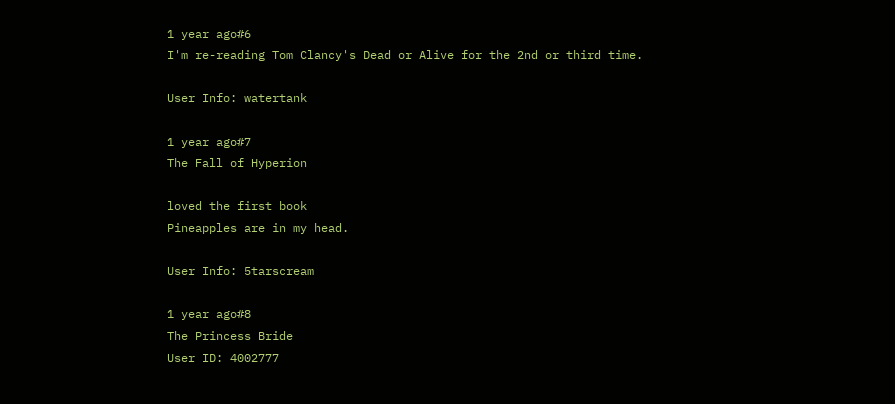1 year ago#6
I'm re-reading Tom Clancy's Dead or Alive for the 2nd or third time.

User Info: watertank

1 year ago#7
The Fall of Hyperion

loved the first book
Pineapples are in my head.

User Info: 5tarscream

1 year ago#8
The Princess Bride
User ID: 4002777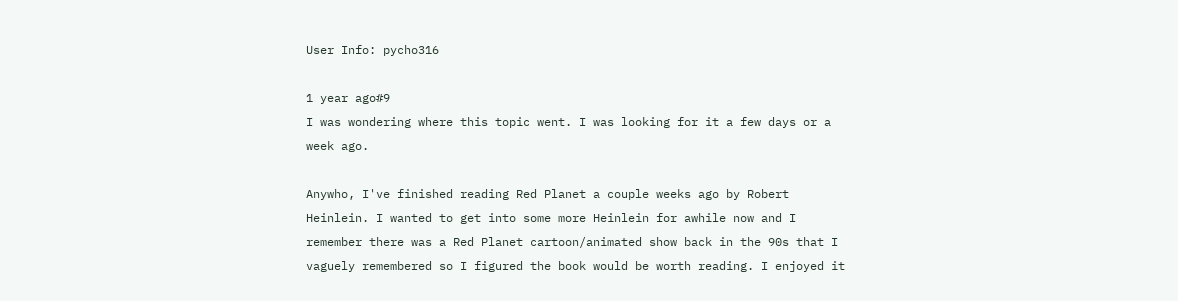User Info: pycho316

1 year ago#9
I was wondering where this topic went. I was looking for it a few days or a week ago.

Anywho, I've finished reading Red Planet a couple weeks ago by Robert Heinlein. I wanted to get into some more Heinlein for awhile now and I remember there was a Red Planet cartoon/animated show back in the 90s that I vaguely remembered so I figured the book would be worth reading. I enjoyed it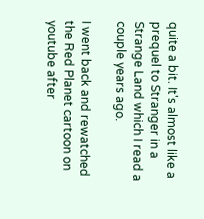quite a bit. It's almost like a prequel to Stranger in a Strange Land which I read a couple years ago.

I went back and rewatched the Red Planet cartoon on youtube after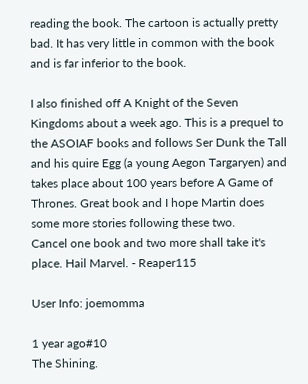reading the book. The cartoon is actually pretty bad. It has very little in common with the book and is far inferior to the book.

I also finished off A Knight of the Seven Kingdoms about a week ago. This is a prequel to the ASOIAF books and follows Ser Dunk the Tall and his quire Egg (a young Aegon Targaryen) and takes place about 100 years before A Game of Thrones. Great book and I hope Martin does some more stories following these two.
Cancel one book and two more shall take it's place. Hail Marvel. - Reaper115

User Info: joemomma

1 year ago#10
The Shining.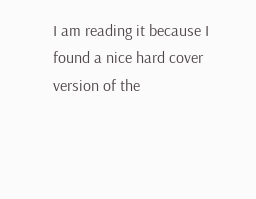I am reading it because I found a nice hard cover version of the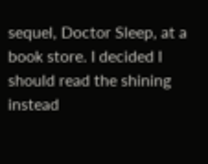sequel, Doctor Sleep, at a book store. I decided I should read the shining instead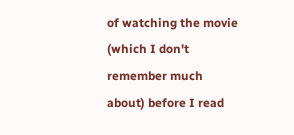of watching the movie (which I don't remember much about) before I read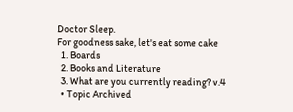Doctor Sleep.
For goodness sake, let's eat some cake
  1. Boards
  2. Books and Literature
  3. What are you currently reading? v.4
  • Topic Archived